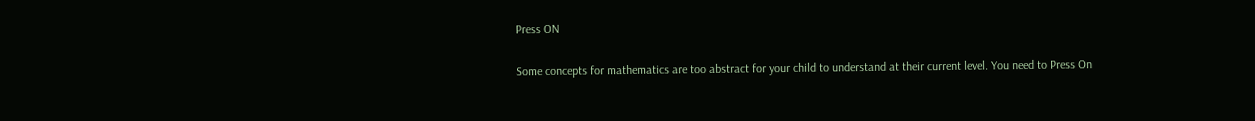Press ON

Some concepts for mathematics are too abstract for your child to understand at their current level. You need to Press On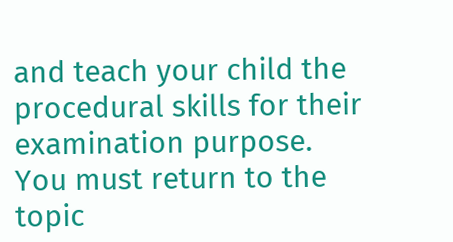and teach your child the procedural skills for their examination purpose. You must return to the topic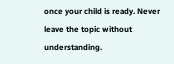once your child is ready. Never leave the topic without understanding.